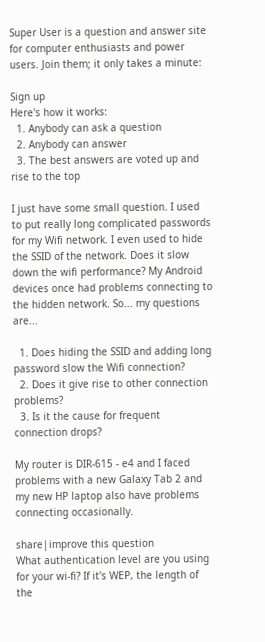Super User is a question and answer site for computer enthusiasts and power users. Join them; it only takes a minute:

Sign up
Here's how it works:
  1. Anybody can ask a question
  2. Anybody can answer
  3. The best answers are voted up and rise to the top

I just have some small question. I used to put really long complicated passwords for my Wifi network. I even used to hide the SSID of the network. Does it slow down the wifi performance? My Android devices once had problems connecting to the hidden network. So... my questions are...

  1. Does hiding the SSID and adding long password slow the Wifi connection?
  2. Does it give rise to other connection problems?
  3. Is it the cause for frequent connection drops?

My router is DIR-615 - e4 and I faced problems with a new Galaxy Tab 2 and my new HP laptop also have problems connecting occasionally.

share|improve this question
What authentication level are you using for your wi-fi? If it's WEP, the length of the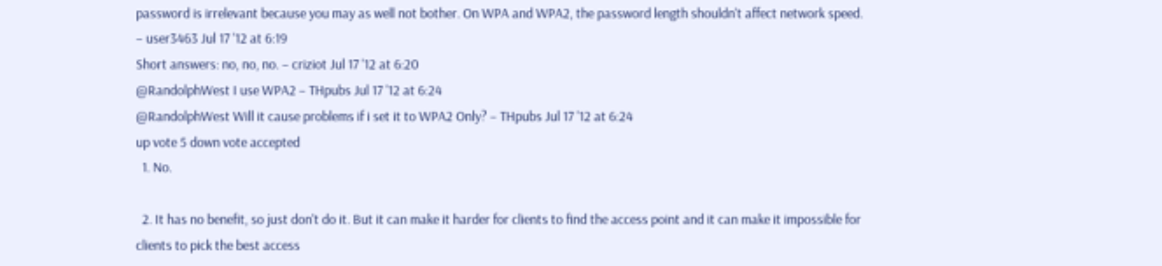password is irrelevant because you may as well not bother. On WPA and WPA2, the password length shouldn't affect network speed. – user3463 Jul 17 '12 at 6:19
Short answers: no, no, no. – criziot Jul 17 '12 at 6:20
@RandolphWest I use WPA2 – THpubs Jul 17 '12 at 6:24
@RandolphWest Will it cause problems if i set it to WPA2 Only? – THpubs Jul 17 '12 at 6:24
up vote 5 down vote accepted
  1. No.

  2. It has no benefit, so just don't do it. But it can make it harder for clients to find the access point and it can make it impossible for clients to pick the best access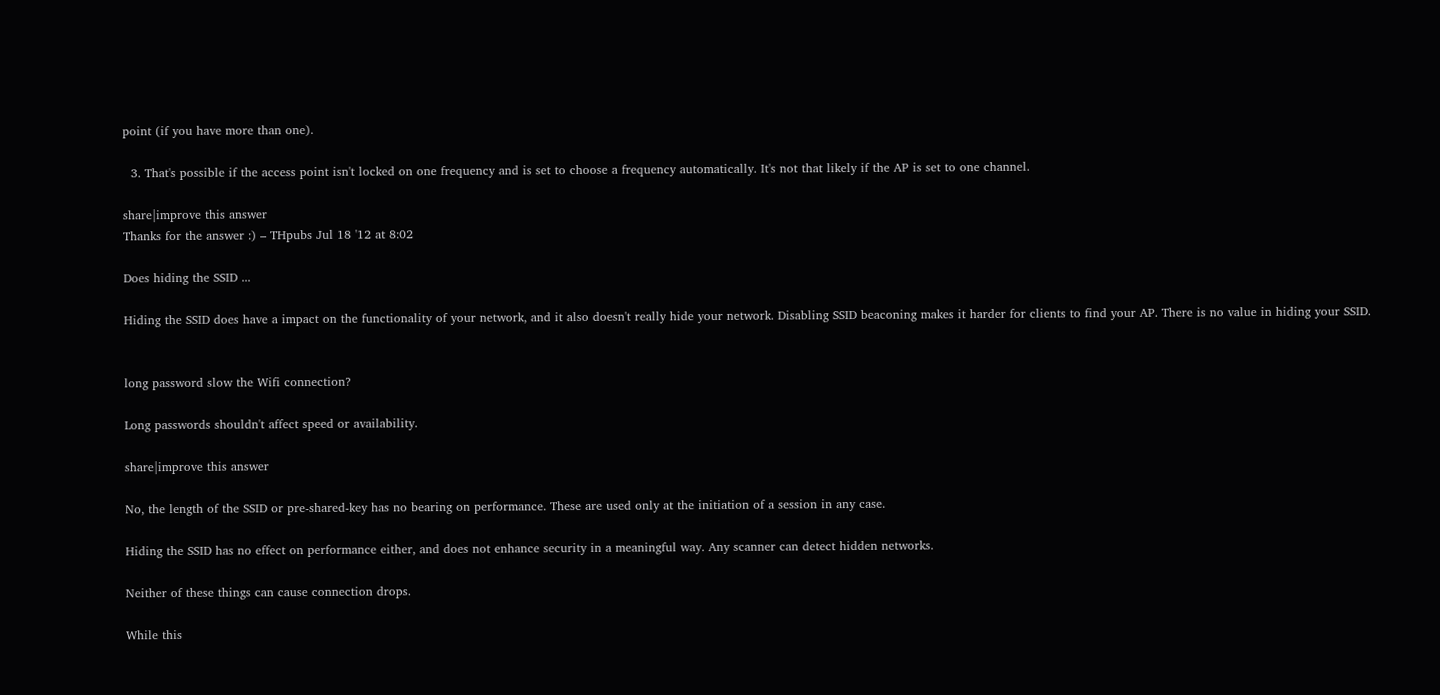point (if you have more than one).

  3. That's possible if the access point isn't locked on one frequency and is set to choose a frequency automatically. It's not that likely if the AP is set to one channel.

share|improve this answer
Thanks for the answer :) – THpubs Jul 18 '12 at 8:02

Does hiding the SSID ...

Hiding the SSID does have a impact on the functionality of your network, and it also doesn't really hide your network. Disabling SSID beaconing makes it harder for clients to find your AP. There is no value in hiding your SSID.


long password slow the Wifi connection?

Long passwords shouldn't affect speed or availability.

share|improve this answer

No, the length of the SSID or pre-shared-key has no bearing on performance. These are used only at the initiation of a session in any case.

Hiding the SSID has no effect on performance either, and does not enhance security in a meaningful way. Any scanner can detect hidden networks.

Neither of these things can cause connection drops.

While this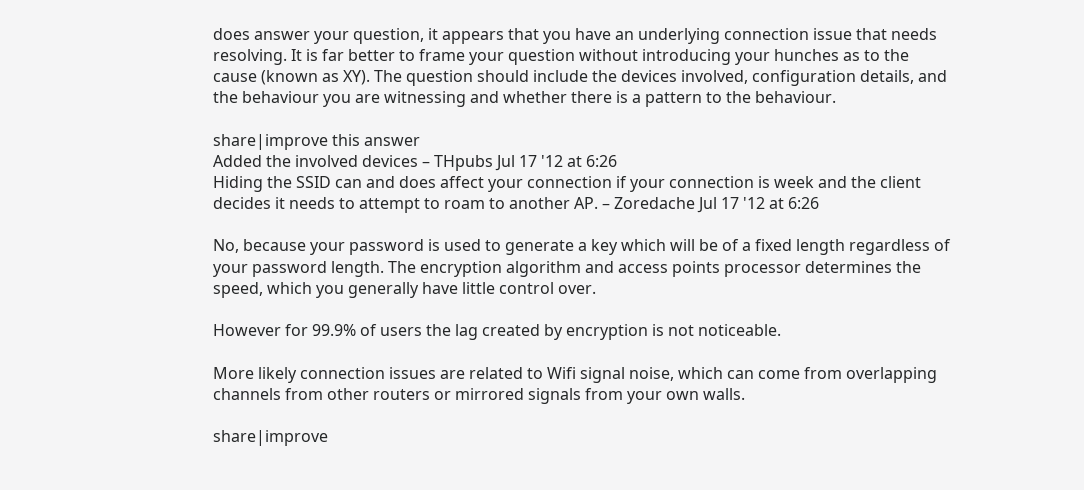does answer your question, it appears that you have an underlying connection issue that needs resolving. It is far better to frame your question without introducing your hunches as to the cause (known as XY). The question should include the devices involved, configuration details, and the behaviour you are witnessing and whether there is a pattern to the behaviour.

share|improve this answer
Added the involved devices – THpubs Jul 17 '12 at 6:26
Hiding the SSID can and does affect your connection if your connection is week and the client decides it needs to attempt to roam to another AP. – Zoredache Jul 17 '12 at 6:26

No, because your password is used to generate a key which will be of a fixed length regardless of your password length. The encryption algorithm and access points processor determines the speed, which you generally have little control over.

However for 99.9% of users the lag created by encryption is not noticeable.

More likely connection issues are related to Wifi signal noise, which can come from overlapping channels from other routers or mirrored signals from your own walls.

share|improve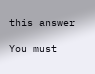this answer

You must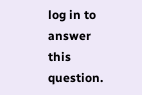log in to answer this question.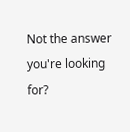Not the answer you're looking for?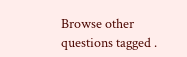Browse other questions tagged .